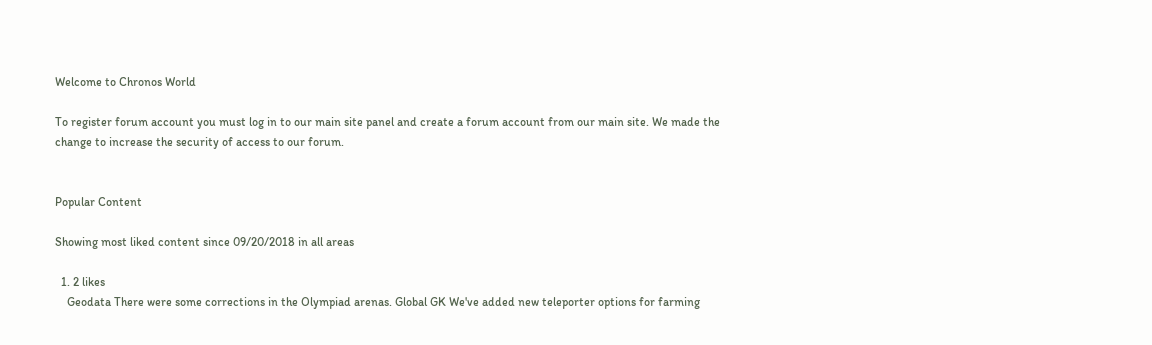Welcome to Chronos World

To register forum account you must log in to our main site panel and create a forum account from our main site. We made the change to increase the security of access to our forum.


Popular Content

Showing most liked content since 09/20/2018 in all areas

  1. 2 likes
    Geodata There were some corrections in the Olympiad arenas. Global GK We've added new teleporter options for farming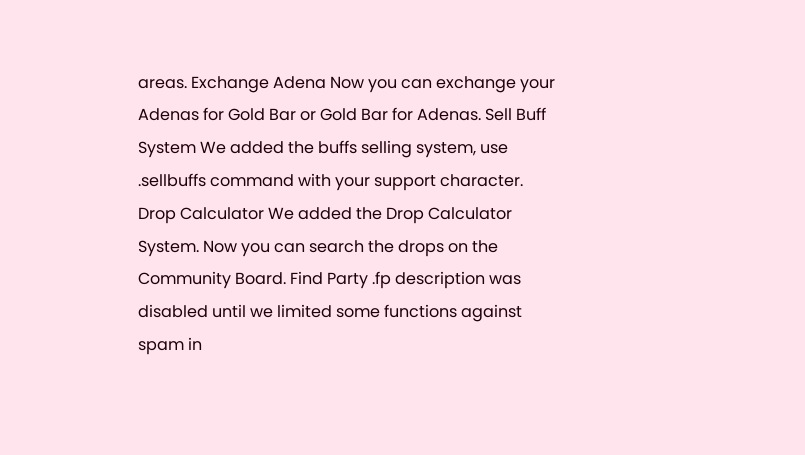areas. Exchange Adena Now you can exchange your Adenas for Gold Bar or Gold Bar for Adenas. Sell Buff System We added the buffs selling system, use .sellbuffs command with your support character. Drop Calculator We added the Drop Calculator System. Now you can search the drops on the Community Board. Find Party .fp description was disabled until we limited some functions against spam in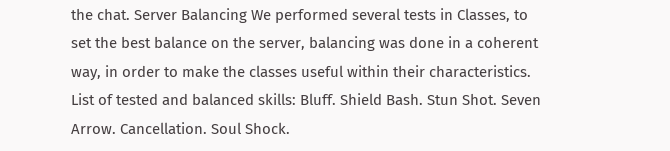the chat. Server Balancing We performed several tests in Classes, to set the best balance on the server, balancing was done in a coherent way, in order to make the classes useful within their characteristics. List of tested and balanced skills: Bluff. Shield Bash. Stun Shot. Seven Arrow. Cancellation. Soul Shock.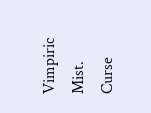Vimpiric Mist. Curse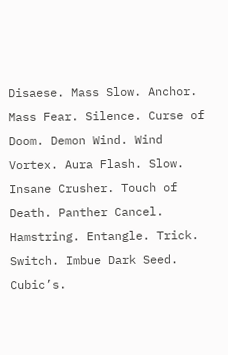Disaese. Mass Slow. Anchor. Mass Fear. Silence. Curse of Doom. Demon Wind. Wind Vortex. Aura Flash. Slow. Insane Crusher. Touch of Death. Panther Cancel. Hamstring. Entangle. Trick. Switch. Imbue Dark Seed. Cubic’s.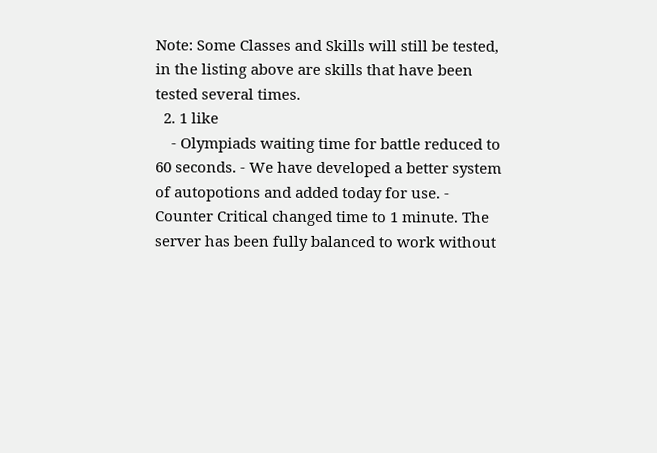Note: Some Classes and Skills will still be tested, in the listing above are skills that have been tested several times.
  2. 1 like
    - Olympiads waiting time for battle reduced to 60 seconds. - We have developed a better system of autopotions and added today for use. - Counter Critical changed time to 1 minute. The server has been fully balanced to work without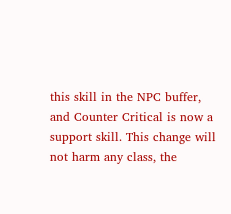this skill in the NPC buffer, and Counter Critical is now a support skill. This change will not harm any class, the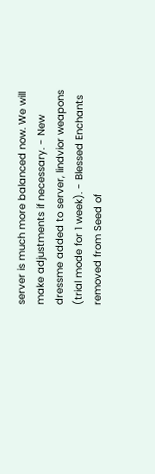server is much more balanced now. We will make adjustments if necessary. - New dressme added to server, lindvior weapons (trial mode for 1 week). - Blessed Enchants removed from Seed of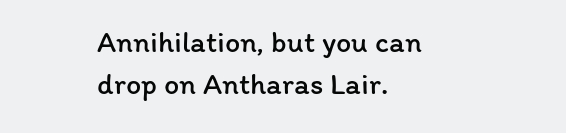Annihilation, but you can drop on Antharas Lair.